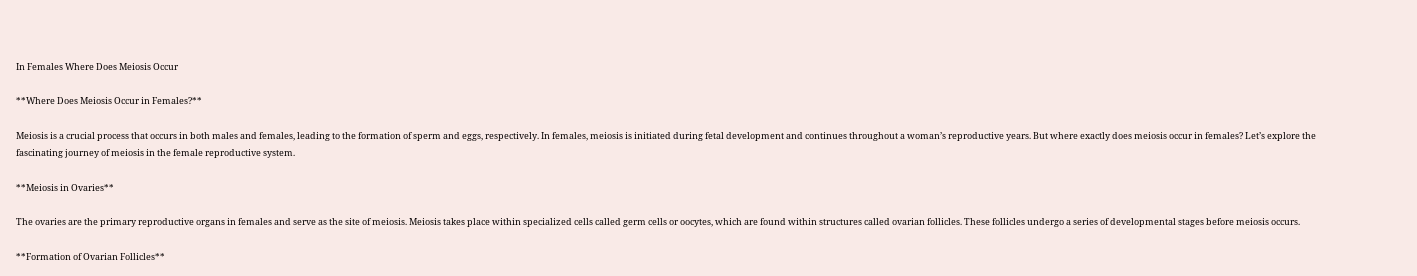In Females Where Does Meiosis Occur

**Where Does Meiosis Occur in Females?**

Meiosis is a crucial process that occurs in both males and females, leading to the formation of sperm and eggs, respectively. In females, meiosis is initiated during fetal development and continues throughout a woman’s reproductive years. But where exactly does meiosis occur in females? Let’s explore the fascinating journey of meiosis in the female reproductive system.

**Meiosis in Ovaries**

The ovaries are the primary reproductive organs in females and serve as the site of meiosis. Meiosis takes place within specialized cells called germ cells or oocytes, which are found within structures called ovarian follicles. These follicles undergo a series of developmental stages before meiosis occurs.

**Formation of Ovarian Follicles**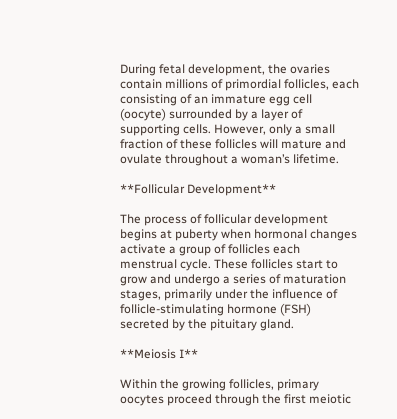During fetal development, the ovaries contain millions of primordial follicles, each consisting of an immature egg cell (oocyte) surrounded by a layer of supporting cells. However, only a small fraction of these follicles will mature and ovulate throughout a woman’s lifetime.

**Follicular Development**

The process of follicular development begins at puberty when hormonal changes activate a group of follicles each menstrual cycle. These follicles start to grow and undergo a series of maturation stages, primarily under the influence of follicle-stimulating hormone (FSH) secreted by the pituitary gland.

**Meiosis I**

Within the growing follicles, primary oocytes proceed through the first meiotic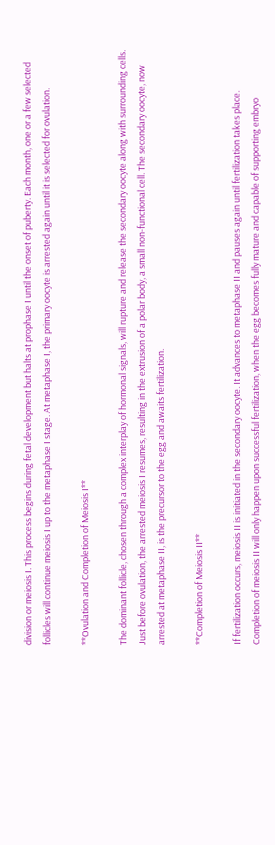division or meiosis I. This process begins during fetal development but halts at prophase I until the onset of puberty. Each month, one or a few selected follicles will continue meiosis I up to the metaphase I stage. At metaphase I, the primary oocyte is arrested again until it is selected for ovulation.

**Ovulation and Completion of Meiosis I**

The dominant follicle, chosen through a complex interplay of hormonal signals, will rupture and release the secondary oocyte along with surrounding cells. Just before ovulation, the arrested meiosis I resumes, resulting in the extrusion of a polar body, a small non-functional cell. The secondary oocyte, now arrested at metaphase II, is the precursor to the egg and awaits fertilization.

**Completion of Meiosis II**

If fertilization occurs, meiosis II is initiated in the secondary oocyte. It advances to metaphase II and pauses again until fertilization takes place. Completion of meiosis II will only happen upon successful fertilization, when the egg becomes fully mature and capable of supporting embryo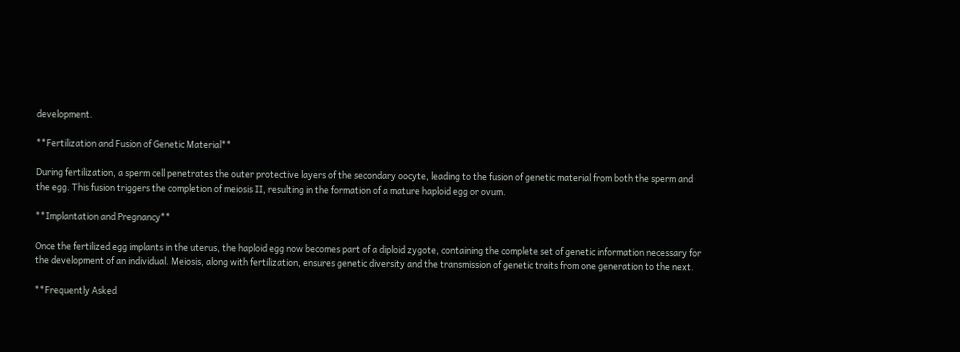development.

**Fertilization and Fusion of Genetic Material**

During fertilization, a sperm cell penetrates the outer protective layers of the secondary oocyte, leading to the fusion of genetic material from both the sperm and the egg. This fusion triggers the completion of meiosis II, resulting in the formation of a mature haploid egg or ovum.

**Implantation and Pregnancy**

Once the fertilized egg implants in the uterus, the haploid egg now becomes part of a diploid zygote, containing the complete set of genetic information necessary for the development of an individual. Meiosis, along with fertilization, ensures genetic diversity and the transmission of genetic traits from one generation to the next.

**Frequently Asked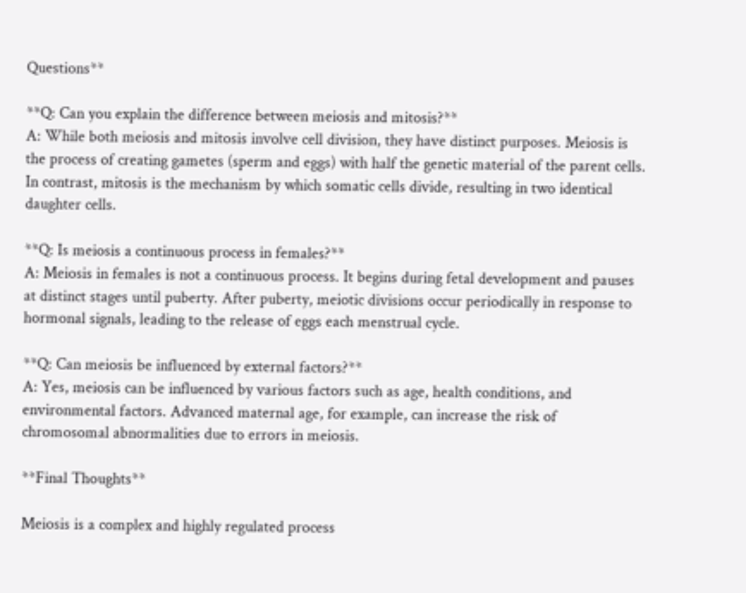Questions**

**Q: Can you explain the difference between meiosis and mitosis?**
A: While both meiosis and mitosis involve cell division, they have distinct purposes. Meiosis is the process of creating gametes (sperm and eggs) with half the genetic material of the parent cells. In contrast, mitosis is the mechanism by which somatic cells divide, resulting in two identical daughter cells.

**Q: Is meiosis a continuous process in females?**
A: Meiosis in females is not a continuous process. It begins during fetal development and pauses at distinct stages until puberty. After puberty, meiotic divisions occur periodically in response to hormonal signals, leading to the release of eggs each menstrual cycle.

**Q: Can meiosis be influenced by external factors?**
A: Yes, meiosis can be influenced by various factors such as age, health conditions, and environmental factors. Advanced maternal age, for example, can increase the risk of chromosomal abnormalities due to errors in meiosis.

**Final Thoughts**

Meiosis is a complex and highly regulated process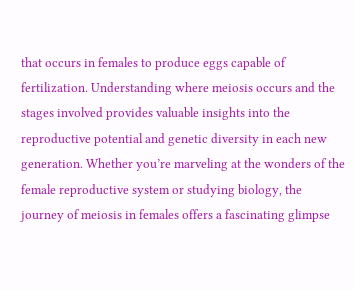that occurs in females to produce eggs capable of fertilization. Understanding where meiosis occurs and the stages involved provides valuable insights into the reproductive potential and genetic diversity in each new generation. Whether you’re marveling at the wonders of the female reproductive system or studying biology, the journey of meiosis in females offers a fascinating glimpse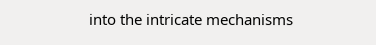into the intricate mechanisms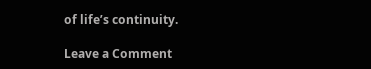of life’s continuity.

Leave a Comment